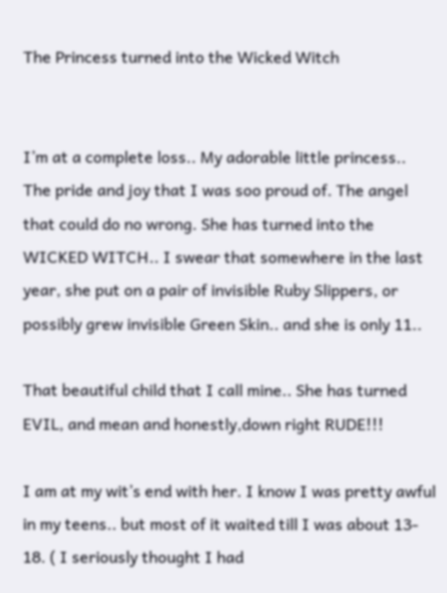The Princess turned into the Wicked Witch


I’m at a complete loss.. My adorable little princess.. The pride and joy that I was soo proud of. The angel that could do no wrong. She has turned into the WICKED WITCH.. I swear that somewhere in the last year, she put on a pair of invisible Ruby Slippers, or possibly grew invisible Green Skin.. and she is only 11..

That beautiful child that I call mine.. She has turned EVIL, and mean and honestly,down right RUDE!!!

I am at my wit’s end with her. I know I was pretty awful in my teens.. but most of it waited till I was about 13- 18. ( I seriously thought I had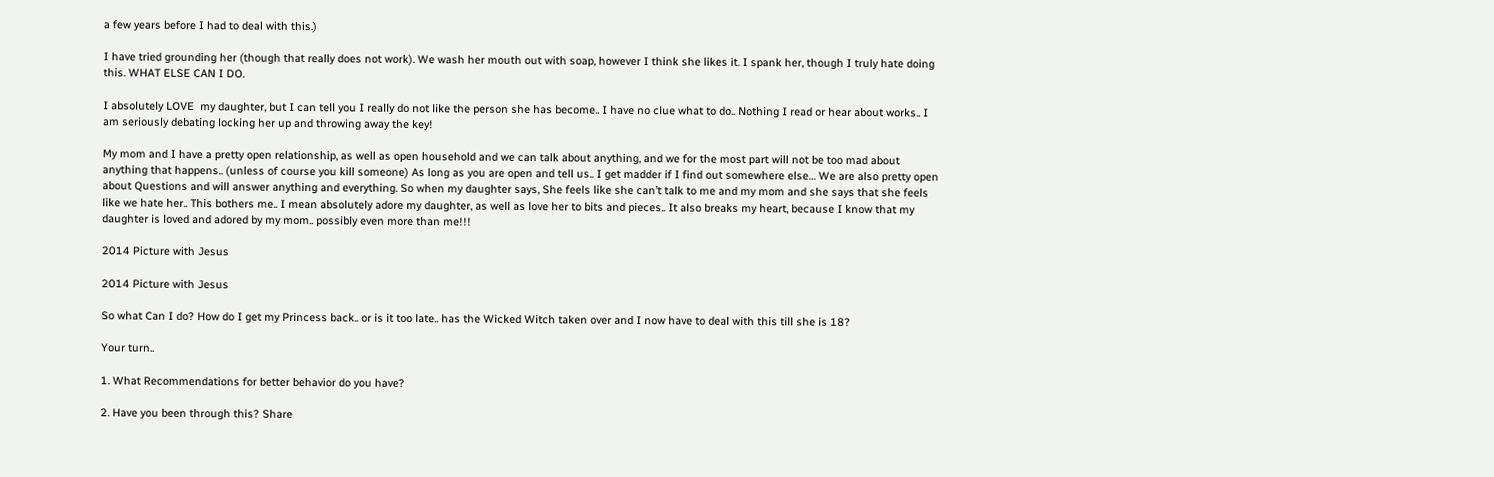a few years before I had to deal with this.)

I have tried grounding her (though that really does not work). We wash her mouth out with soap, however I think she likes it. I spank her, though I truly hate doing this. WHAT ELSE CAN I DO.

I absolutely LOVE  my daughter, but I can tell you I really do not like the person she has become.. I have no clue what to do.. Nothing I read or hear about works.. I am seriously debating locking her up and throwing away the key!

My mom and I have a pretty open relationship, as well as open household and we can talk about anything, and we for the most part will not be too mad about anything that happens.. (unless of course you kill someone) As long as you are open and tell us.. I get madder if I find out somewhere else… We are also pretty open about Questions and will answer anything and everything. So when my daughter says, She feels like she can’t talk to me and my mom and she says that she feels like we hate her.. This bothers me.. I mean absolutely adore my daughter, as well as love her to bits and pieces.. It also breaks my heart, because I know that my daughter is loved and adored by my mom.. possibly even more than me!!!

2014 Picture with Jesus

2014 Picture with Jesus

So what Can I do? How do I get my Princess back.. or is it too late.. has the Wicked Witch taken over and I now have to deal with this till she is 18?

Your turn..

1. What Recommendations for better behavior do you have?

2. Have you been through this? Share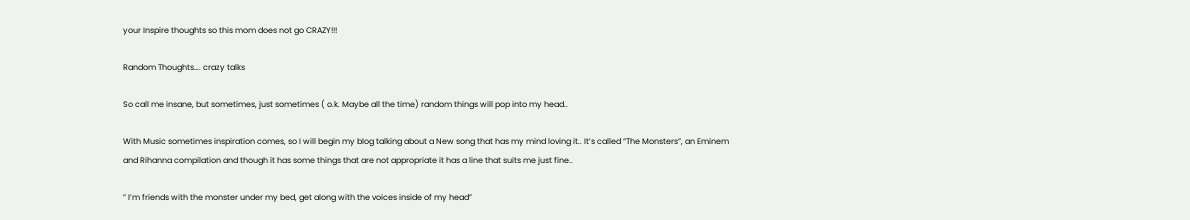your Inspire thoughts so this mom does not go CRAZY!!!

Random Thoughts…. crazy talks

So call me insane, but sometimes, just sometimes ( o.k. Maybe all the time) random things will pop into my head..

With Music sometimes inspiration comes, so I will begin my blog talking about a New song that has my mind loving it.. It’s called “The Monsters”, an Eminem and Rihanna compilation and though it has some things that are not appropriate it has a line that suits me just fine..

” I’m friends with the monster under my bed, get along with the voices inside of my head”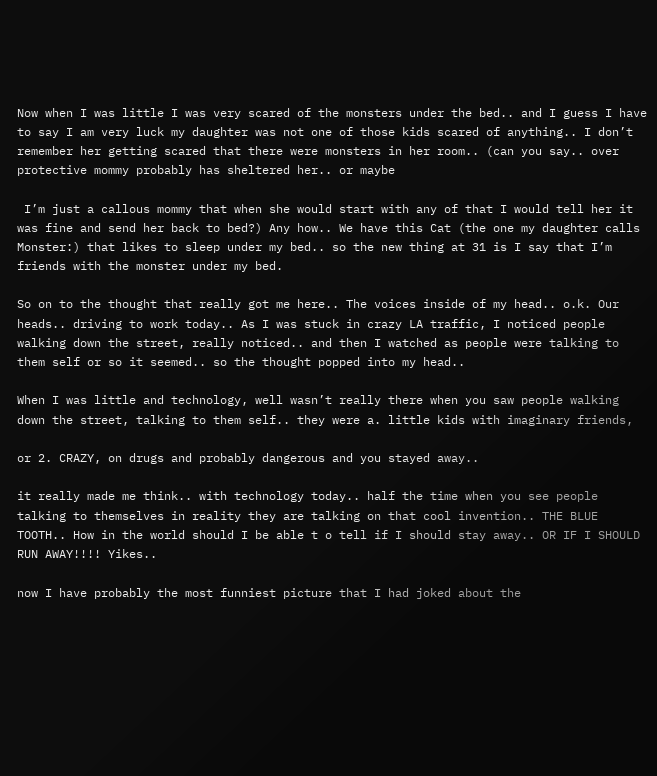Now when I was little I was very scared of the monsters under the bed.. and I guess I have to say I am very luck my daughter was not one of those kids scared of anything.. I don’t remember her getting scared that there were monsters in her room.. (can you say.. over protective mommy probably has sheltered her.. or maybe

 I’m just a callous mommy that when she would start with any of that I would tell her it was fine and send her back to bed?) Any how.. We have this Cat (the one my daughter calls Monster:) that likes to sleep under my bed.. so the new thing at 31 is I say that I’m friends with the monster under my bed.

So on to the thought that really got me here.. The voices inside of my head.. o.k. Our heads.. driving to work today.. As I was stuck in crazy LA traffic, I noticed people walking down the street, really noticed.. and then I watched as people were talking to them self or so it seemed.. so the thought popped into my head..

When I was little and technology, well wasn’t really there when you saw people walking down the street, talking to them self.. they were a. little kids with imaginary friends,

or 2. CRAZY, on drugs and probably dangerous and you stayed away..

it really made me think.. with technology today.. half the time when you see people talking to themselves in reality they are talking on that cool invention.. THE BLUE TOOTH.. How in the world should I be able t o tell if I should stay away.. OR IF I SHOULD RUN AWAY!!!! Yikes..

now I have probably the most funniest picture that I had joked about the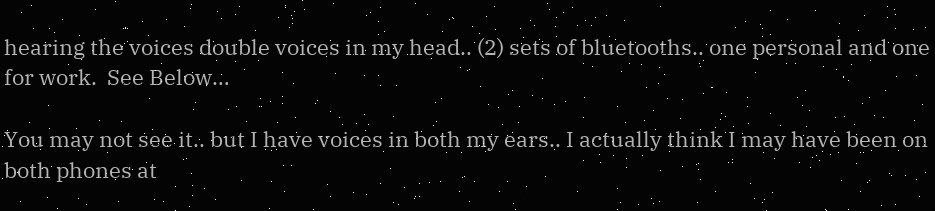hearing the voices double voices in my head.. (2) sets of bluetooths.. one personal and one for work.  See Below…

You may not see it.. but I have voices in both my ears.. I actually think I may have been on both phones at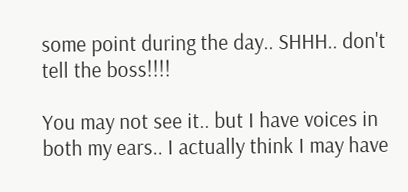some point during the day.. SHHH.. don't tell the boss!!!!

You may not see it.. but I have voices in both my ears.. I actually think I may have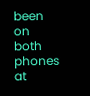been on both phones at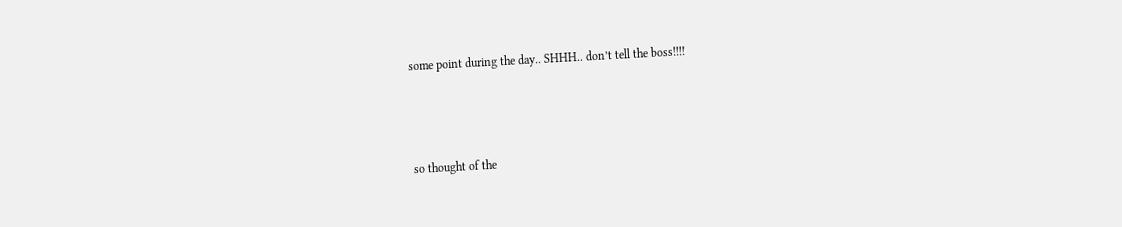some point during the day.. SHHH.. don’t tell the boss!!!!



so thought of the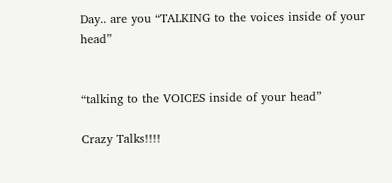Day.. are you “TALKING to the voices inside of your head”


“talking to the VOICES inside of your head”

Crazy Talks!!!!